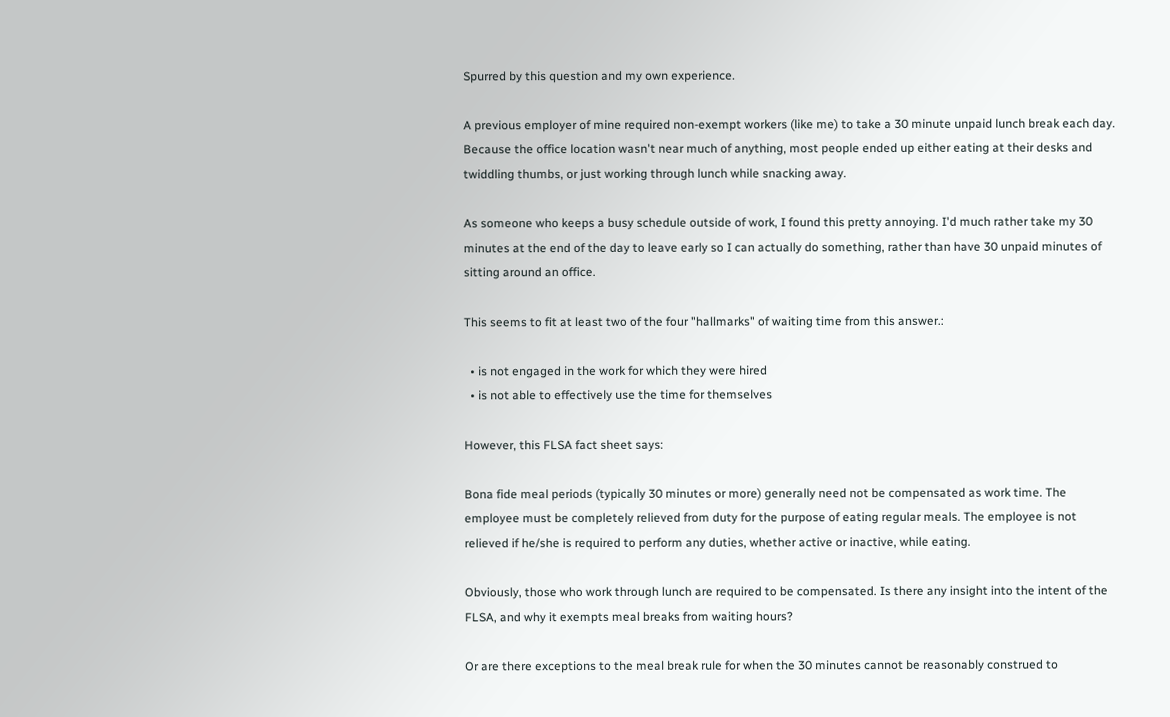Spurred by this question and my own experience.

A previous employer of mine required non-exempt workers (like me) to take a 30 minute unpaid lunch break each day. Because the office location wasn't near much of anything, most people ended up either eating at their desks and twiddling thumbs, or just working through lunch while snacking away.

As someone who keeps a busy schedule outside of work, I found this pretty annoying. I'd much rather take my 30 minutes at the end of the day to leave early so I can actually do something, rather than have 30 unpaid minutes of sitting around an office.

This seems to fit at least two of the four "hallmarks" of waiting time from this answer.:

  • is not engaged in the work for which they were hired
  • is not able to effectively use the time for themselves

However, this FLSA fact sheet says:

Bona fide meal periods (typically 30 minutes or more) generally need not be compensated as work time. The employee must be completely relieved from duty for the purpose of eating regular meals. The employee is not relieved if he/she is required to perform any duties, whether active or inactive, while eating.

Obviously, those who work through lunch are required to be compensated. Is there any insight into the intent of the FLSA, and why it exempts meal breaks from waiting hours?

Or are there exceptions to the meal break rule for when the 30 minutes cannot be reasonably construed to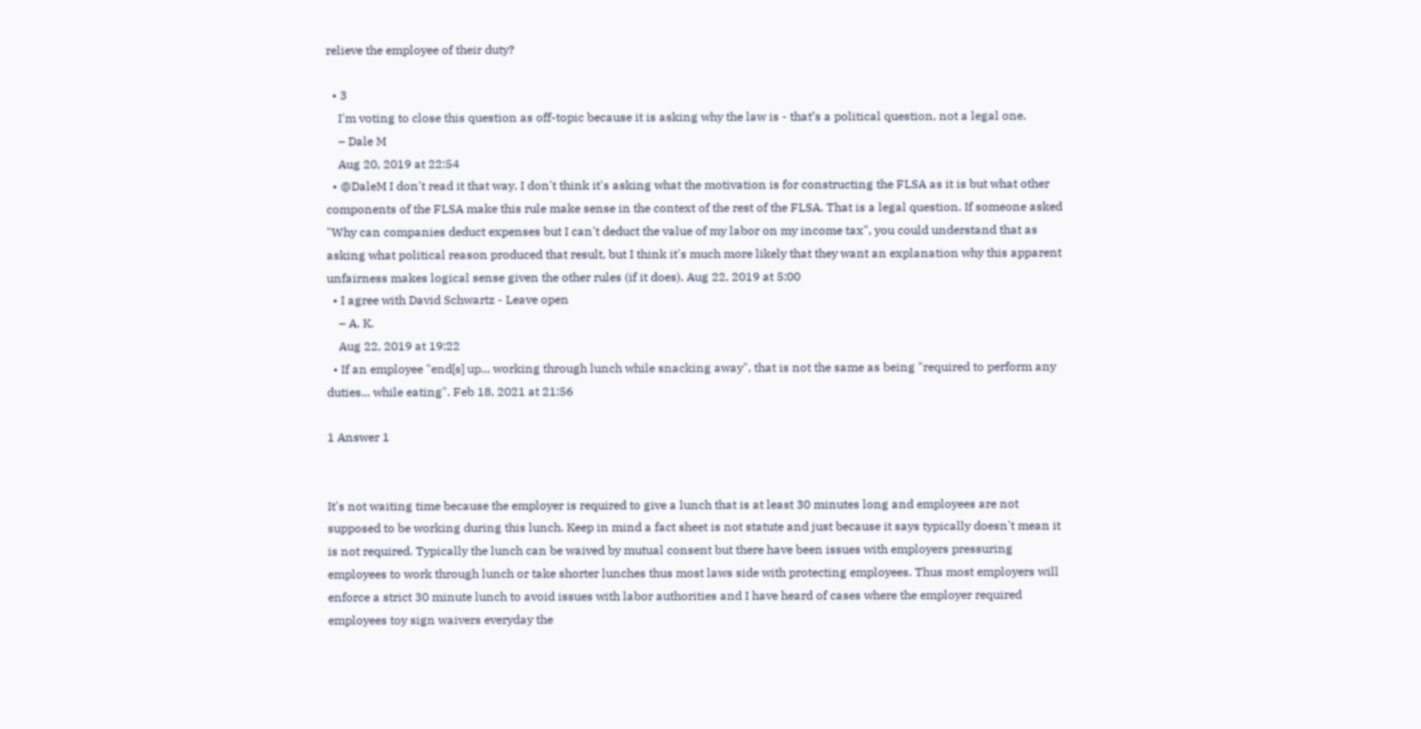relieve the employee of their duty?

  • 3
    I'm voting to close this question as off-topic because it is asking why the law is - that’s a political question, not a legal one.
    – Dale M
    Aug 20, 2019 at 22:54
  • @DaleM I don't read it that way. I don't think it's asking what the motivation is for constructing the FLSA as it is but what other components of the FLSA make this rule make sense in the context of the rest of the FLSA. That is a legal question. If someone asked "Why can companies deduct expenses but I can't deduct the value of my labor on my income tax", you could understand that as asking what political reason produced that result, but I think it's much more likely that they want an explanation why this apparent unfairness makes logical sense given the other rules (if it does). Aug 22, 2019 at 5:00
  • I agree with David Schwartz - Leave open
    – A. K.
    Aug 22, 2019 at 19:22
  • If an employee "end[s] up... working through lunch while snacking away", that is not the same as being "required to perform any duties... while eating". Feb 18, 2021 at 21:56

1 Answer 1


It's not waiting time because the employer is required to give a lunch that is at least 30 minutes long and employees are not supposed to be working during this lunch. Keep in mind a fact sheet is not statute and just because it says typically doesn't mean it is not required. Typically the lunch can be waived by mutual consent but there have been issues with employers pressuring employees to work through lunch or take shorter lunches thus most laws side with protecting employees. Thus most employers will enforce a strict 30 minute lunch to avoid issues with labor authorities and I have heard of cases where the employer required employees toy sign waivers everyday the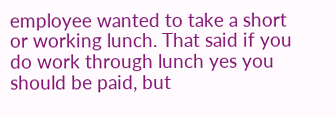employee wanted to take a short or working lunch. That said if you do work through lunch yes you should be paid, but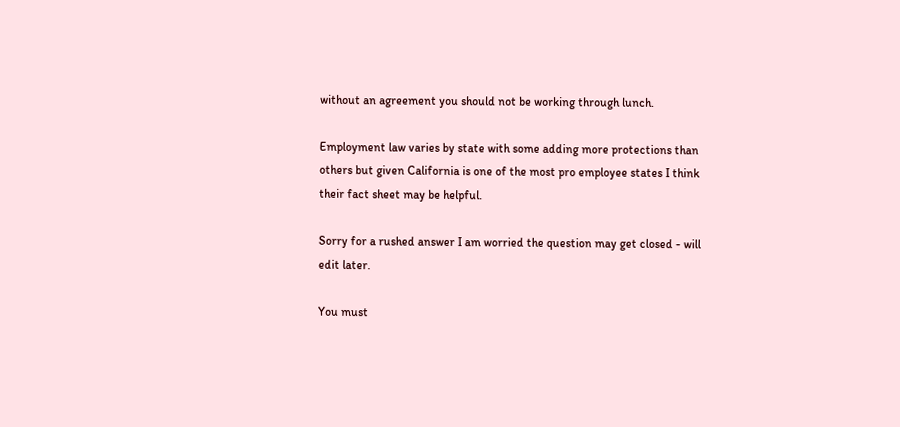without an agreement you should not be working through lunch.

Employment law varies by state with some adding more protections than others but given California is one of the most pro employee states I think their fact sheet may be helpful.

Sorry for a rushed answer I am worried the question may get closed - will edit later.

You must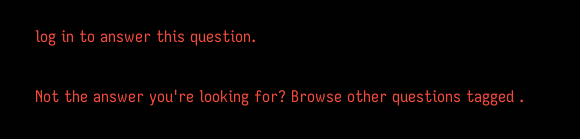log in to answer this question.

Not the answer you're looking for? Browse other questions tagged .